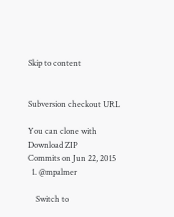Skip to content


Subversion checkout URL

You can clone with
Download ZIP
Commits on Jun 22, 2015
  1. @mpalmer

    Switch to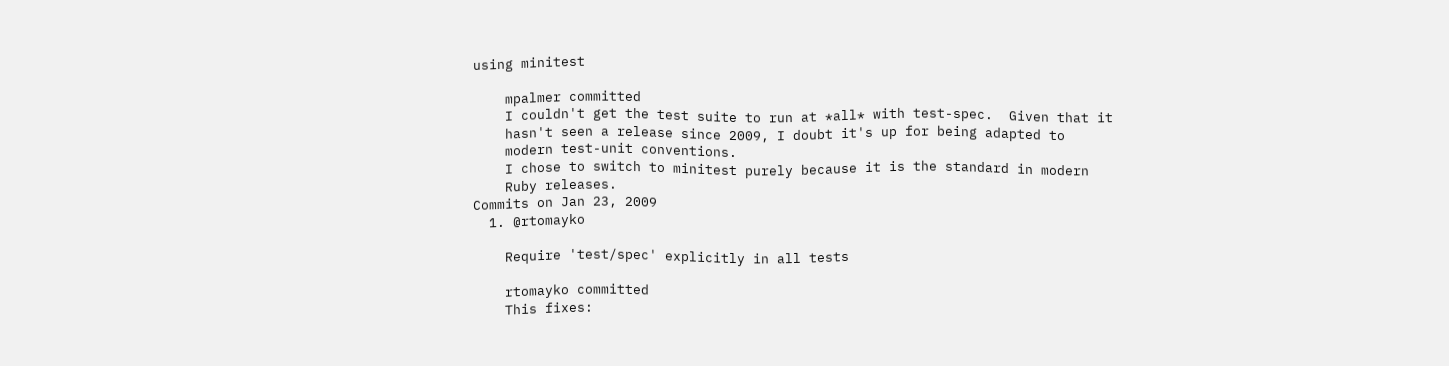using minitest

    mpalmer committed
    I couldn't get the test suite to run at *all* with test-spec.  Given that it
    hasn't seen a release since 2009, I doubt it's up for being adapted to
    modern test-unit conventions.
    I chose to switch to minitest purely because it is the standard in modern
    Ruby releases.
Commits on Jan 23, 2009
  1. @rtomayko

    Require 'test/spec' explicitly in all tests

    rtomayko committed
    This fixes: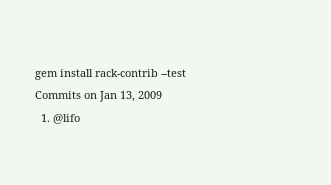gem install rack-contrib --test
Commits on Jan 13, 2009
  1. @lifo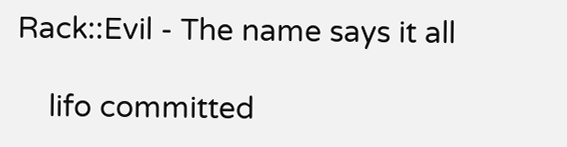Rack::Evil - The name says it all

    lifo committed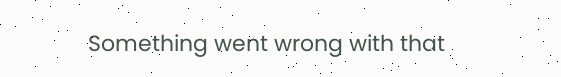Something went wrong with that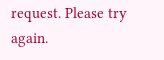request. Please try again.